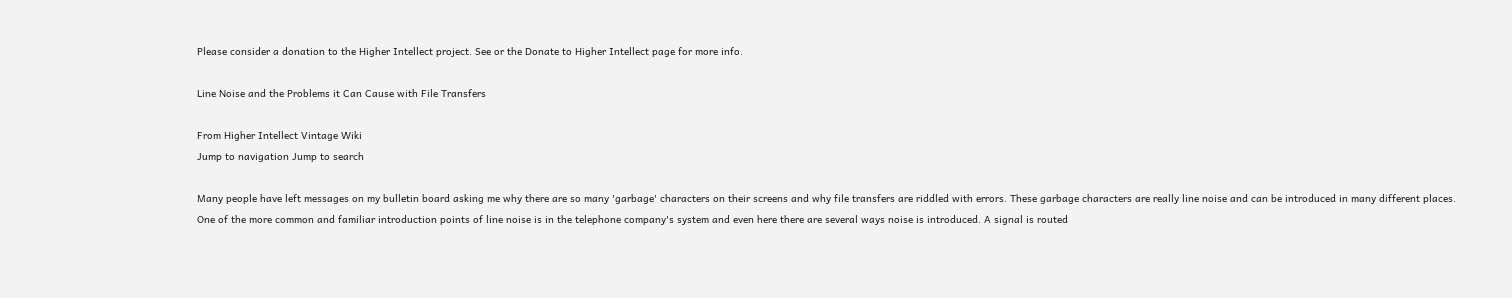Please consider a donation to the Higher Intellect project. See or the Donate to Higher Intellect page for more info.

Line Noise and the Problems it Can Cause with File Transfers

From Higher Intellect Vintage Wiki
Jump to navigation Jump to search

Many people have left messages on my bulletin board asking me why there are so many 'garbage' characters on their screens and why file transfers are riddled with errors. These garbage characters are really line noise and can be introduced in many different places. One of the more common and familiar introduction points of line noise is in the telephone company's system and even here there are several ways noise is introduced. A signal is routed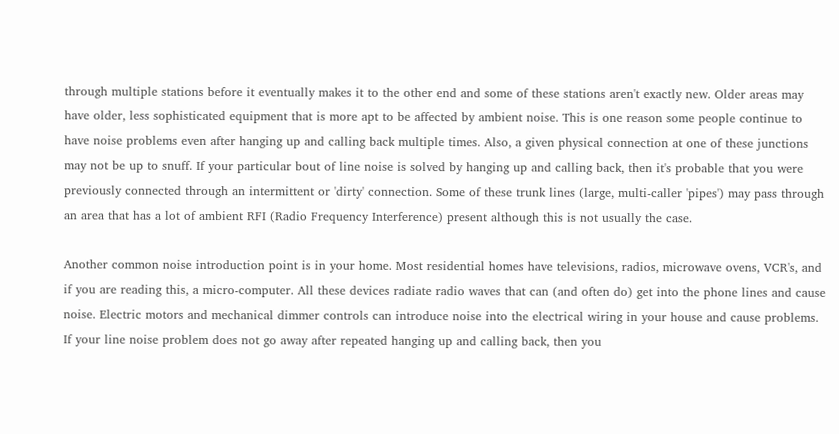through multiple stations before it eventually makes it to the other end and some of these stations aren't exactly new. Older areas may have older, less sophisticated equipment that is more apt to be affected by ambient noise. This is one reason some people continue to have noise problems even after hanging up and calling back multiple times. Also, a given physical connection at one of these junctions may not be up to snuff. If your particular bout of line noise is solved by hanging up and calling back, then it's probable that you were previously connected through an intermittent or 'dirty' connection. Some of these trunk lines (large, multi-caller 'pipes') may pass through an area that has a lot of ambient RFI (Radio Frequency Interference) present although this is not usually the case.

Another common noise introduction point is in your home. Most residential homes have televisions, radios, microwave ovens, VCR's, and if you are reading this, a micro-computer. All these devices radiate radio waves that can (and often do) get into the phone lines and cause noise. Electric motors and mechanical dimmer controls can introduce noise into the electrical wiring in your house and cause problems. If your line noise problem does not go away after repeated hanging up and calling back, then you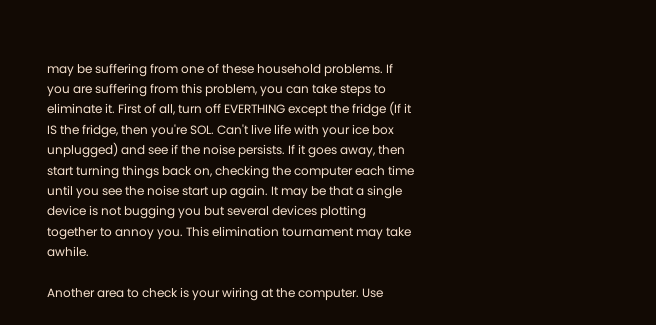may be suffering from one of these household problems. If you are suffering from this problem, you can take steps to eliminate it. First of all, turn off EVERTHING except the fridge (If it IS the fridge, then you're SOL. Can't live life with your ice box unplugged) and see if the noise persists. If it goes away, then start turning things back on, checking the computer each time until you see the noise start up again. It may be that a single device is not bugging you but several devices plotting together to annoy you. This elimination tournament may take awhile.

Another area to check is your wiring at the computer. Use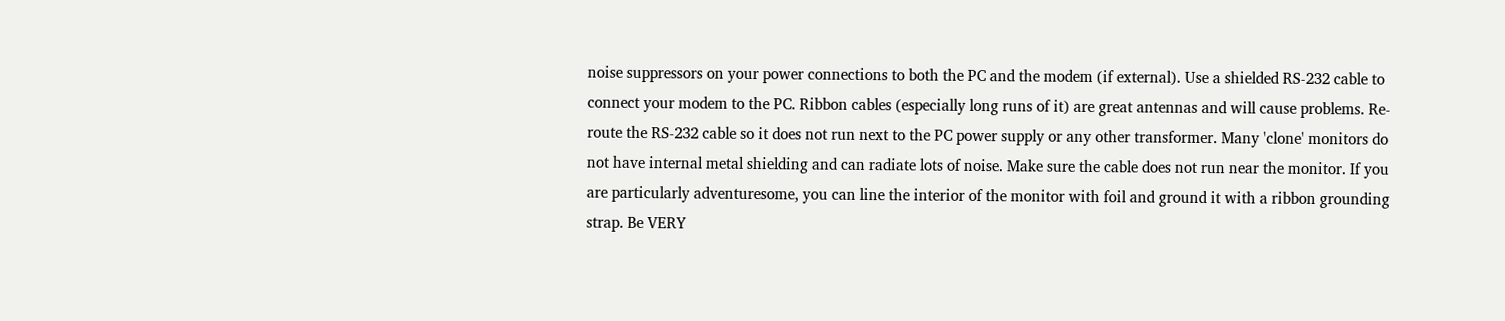noise suppressors on your power connections to both the PC and the modem (if external). Use a shielded RS-232 cable to connect your modem to the PC. Ribbon cables (especially long runs of it) are great antennas and will cause problems. Re-route the RS-232 cable so it does not run next to the PC power supply or any other transformer. Many 'clone' monitors do not have internal metal shielding and can radiate lots of noise. Make sure the cable does not run near the monitor. If you are particularly adventuresome, you can line the interior of the monitor with foil and ground it with a ribbon grounding strap. Be VERY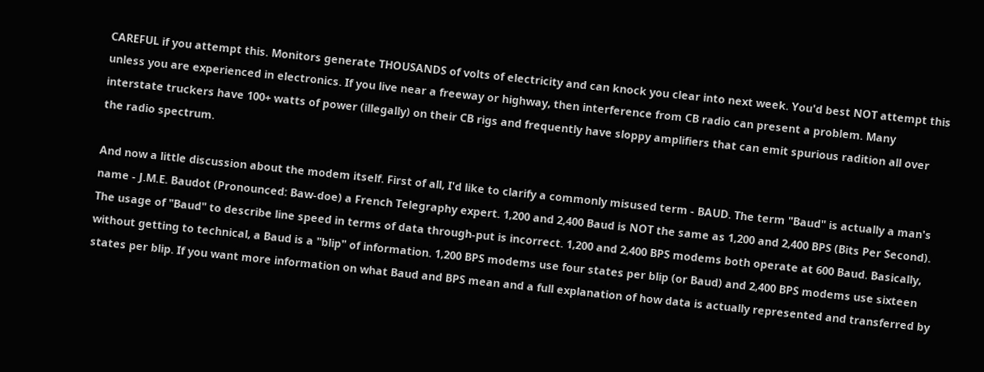CAREFUL if you attempt this. Monitors generate THOUSANDS of volts of electricity and can knock you clear into next week. You'd best NOT attempt this unless you are experienced in electronics. If you live near a freeway or highway, then interference from CB radio can present a problem. Many interstate truckers have 100+ watts of power (illegally) on their CB rigs and frequently have sloppy amplifiers that can emit spurious radition all over the radio spectrum.

And now a little discussion about the modem itself. First of all, I'd like to clarify a commonly misused term - BAUD. The term "Baud" is actually a man's name - J.M.E. Baudot (Pronounced: Baw-doe) a French Telegraphy expert. 1,200 and 2,400 Baud is NOT the same as 1,200 and 2,400 BPS (Bits Per Second). The usage of "Baud" to describe line speed in terms of data through-put is incorrect. 1,200 and 2,400 BPS modems both operate at 600 Baud. Basically, without getting to technical, a Baud is a "blip" of information. 1,200 BPS modems use four states per blip (or Baud) and 2,400 BPS modems use sixteen states per blip. If you want more information on what Baud and BPS mean and a full explanation of how data is actually represented and transferred by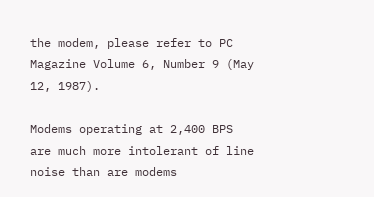the modem, please refer to PC Magazine Volume 6, Number 9 (May 12, 1987).

Modems operating at 2,400 BPS are much more intolerant of line noise than are modems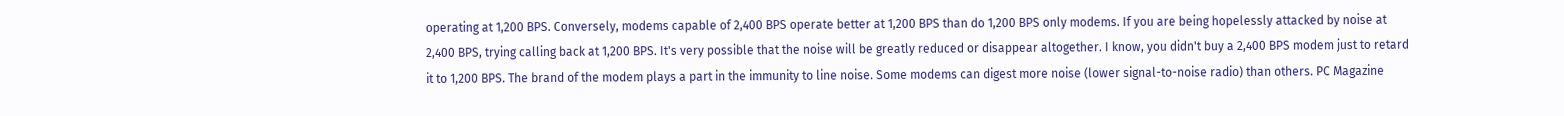operating at 1,200 BPS. Conversely, modems capable of 2,400 BPS operate better at 1,200 BPS than do 1,200 BPS only modems. If you are being hopelessly attacked by noise at 2,400 BPS, trying calling back at 1,200 BPS. It's very possible that the noise will be greatly reduced or disappear altogether. I know, you didn't buy a 2,400 BPS modem just to retard it to 1,200 BPS. The brand of the modem plays a part in the immunity to line noise. Some modems can digest more noise (lower signal-to-noise radio) than others. PC Magazine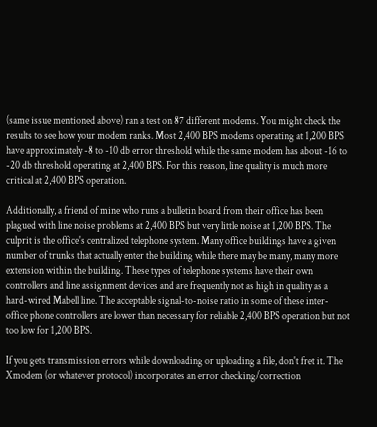(same issue mentioned above) ran a test on 87 different modems. You might check the results to see how your modem ranks. Most 2,400 BPS modems operating at 1,200 BPS have approximately -8 to -10 db error threshold while the same modem has about -16 to -20 db threshold operating at 2,400 BPS. For this reason, line quality is much more critical at 2,400 BPS operation.

Additionally, a friend of mine who runs a bulletin board from their office has been plagued with line noise problems at 2,400 BPS but very little noise at 1,200 BPS. The culprit is the office's centralized telephone system. Many office buildings have a given number of trunks that actually enter the building while there may be many, many more extension within the building. These types of telephone systems have their own controllers and line assignment devices and are frequently not as high in quality as a hard-wired Mabell line. The acceptable signal-to-noise ratio in some of these inter-office phone controllers are lower than necessary for reliable 2,400 BPS operation but not too low for 1,200 BPS.

If you gets transmission errors while downloading or uploading a file, don't fret it. The Xmodem (or whatever protocol) incorporates an error checking/correction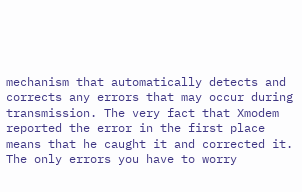mechanism that automatically detects and corrects any errors that may occur during transmission. The very fact that Xmodem reported the error in the first place means that he caught it and corrected it. The only errors you have to worry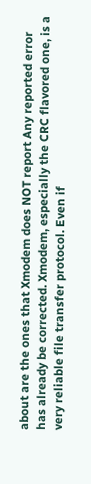about are the ones that Xmodem does NOT report Any reported error has already be corrected. Xmodem, especially the CRC flavored one, is a very reliable file transfer protocol. Even if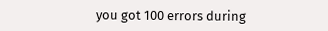you got 100 errors during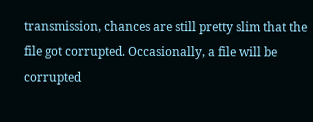transmission, chances are still pretty slim that the file got corrupted. Occasionally, a file will be corrupted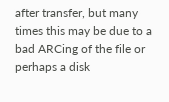after transfer, but many times this may be due to a bad ARCing of the file or perhaps a disk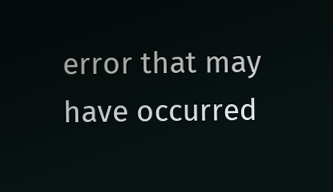error that may have occurred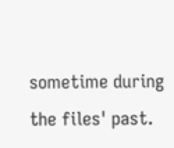sometime during the files' past.